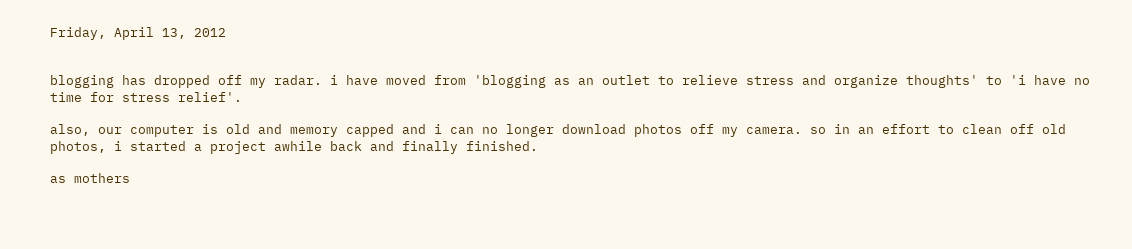Friday, April 13, 2012


blogging has dropped off my radar. i have moved from 'blogging as an outlet to relieve stress and organize thoughts' to 'i have no time for stress relief'.

also, our computer is old and memory capped and i can no longer download photos off my camera. so in an effort to clean off old photos, i started a project awhile back and finally finished.

as mothers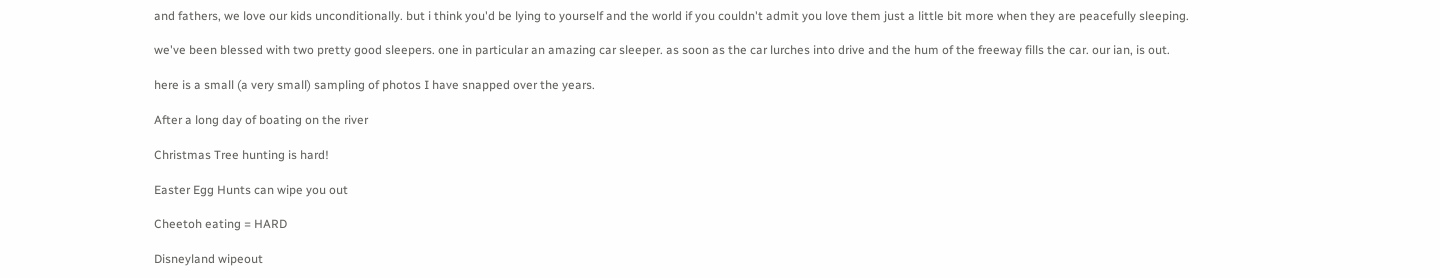and fathers, we love our kids unconditionally. but i think you'd be lying to yourself and the world if you couldn't admit you love them just a little bit more when they are peacefully sleeping.

we've been blessed with two pretty good sleepers. one in particular an amazing car sleeper. as soon as the car lurches into drive and the hum of the freeway fills the car. our ian, is out.

here is a small (a very small) sampling of photos I have snapped over the years.

After a long day of boating on the river

Christmas Tree hunting is hard!

Easter Egg Hunts can wipe you out

Cheetoh eating = HARD

Disneyland wipeout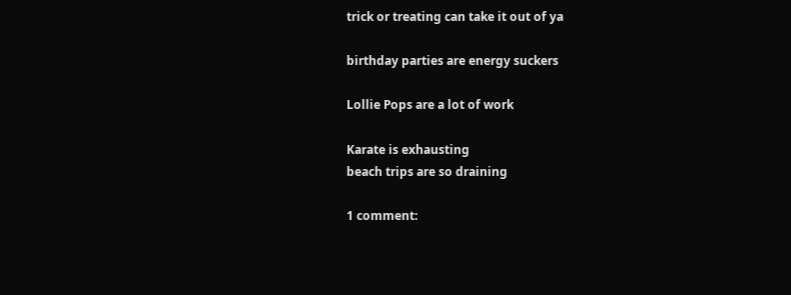trick or treating can take it out of ya

birthday parties are energy suckers

Lollie Pops are a lot of work

Karate is exhausting
beach trips are so draining

1 comment: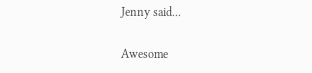Jenny said...

Awesome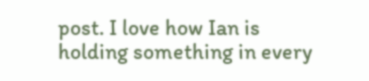post. I love how Ian is holding something in every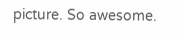picture. So awesome.